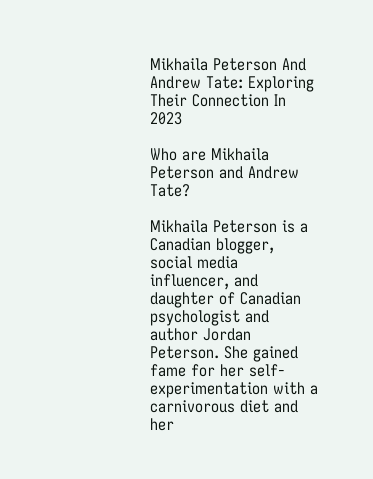Mikhaila Peterson And Andrew Tate: Exploring Their Connection In 2023

Who are Mikhaila Peterson and Andrew Tate?

Mikhaila Peterson is a Canadian blogger, social media influencer, and daughter of Canadian psychologist and author Jordan Peterson. She gained fame for her self-experimentation with a carnivorous diet and her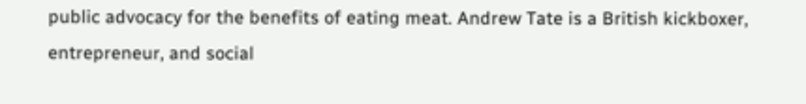public advocacy for the benefits of eating meat. Andrew Tate is a British kickboxer, entrepreneur, and social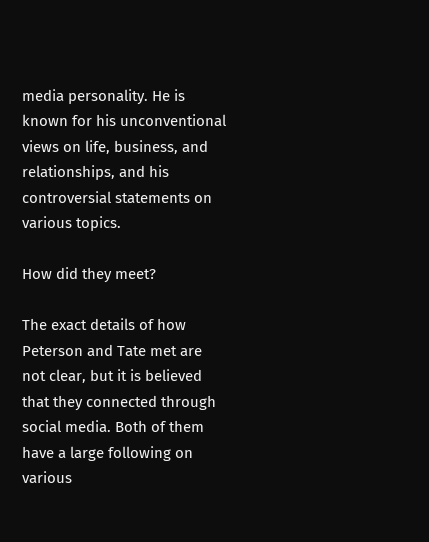media personality. He is known for his unconventional views on life, business, and relationships, and his controversial statements on various topics.

How did they meet?

The exact details of how Peterson and Tate met are not clear, but it is believed that they connected through social media. Both of them have a large following on various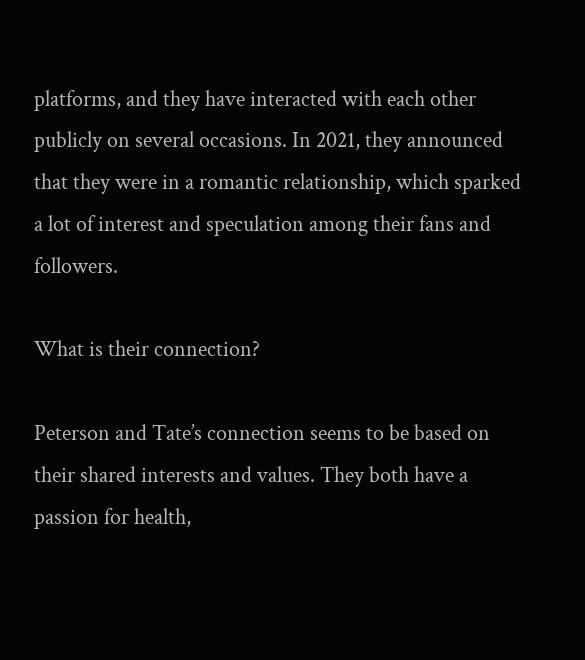platforms, and they have interacted with each other publicly on several occasions. In 2021, they announced that they were in a romantic relationship, which sparked a lot of interest and speculation among their fans and followers.

What is their connection?

Peterson and Tate’s connection seems to be based on their shared interests and values. They both have a passion for health,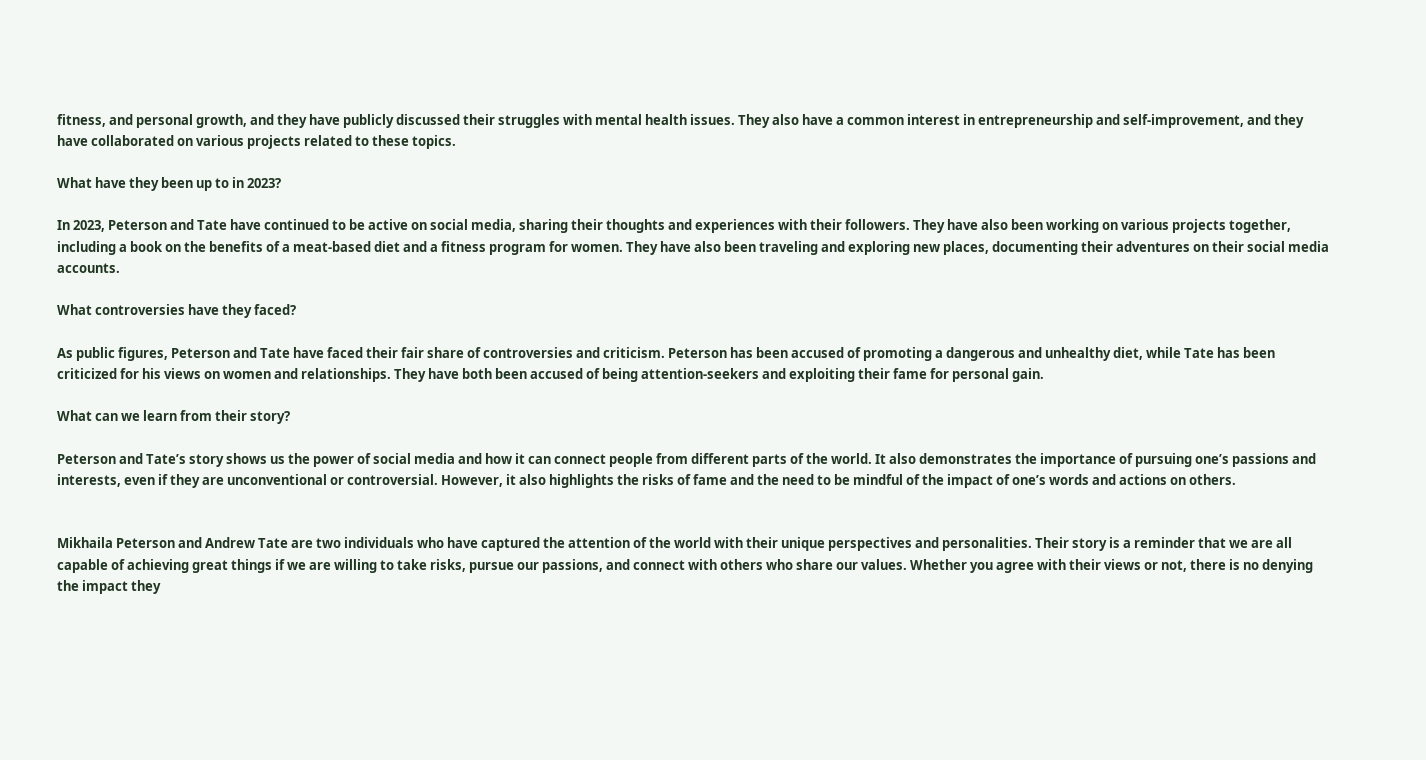fitness, and personal growth, and they have publicly discussed their struggles with mental health issues. They also have a common interest in entrepreneurship and self-improvement, and they have collaborated on various projects related to these topics.

What have they been up to in 2023?

In 2023, Peterson and Tate have continued to be active on social media, sharing their thoughts and experiences with their followers. They have also been working on various projects together, including a book on the benefits of a meat-based diet and a fitness program for women. They have also been traveling and exploring new places, documenting their adventures on their social media accounts.

What controversies have they faced?

As public figures, Peterson and Tate have faced their fair share of controversies and criticism. Peterson has been accused of promoting a dangerous and unhealthy diet, while Tate has been criticized for his views on women and relationships. They have both been accused of being attention-seekers and exploiting their fame for personal gain.

What can we learn from their story?

Peterson and Tate’s story shows us the power of social media and how it can connect people from different parts of the world. It also demonstrates the importance of pursuing one’s passions and interests, even if they are unconventional or controversial. However, it also highlights the risks of fame and the need to be mindful of the impact of one’s words and actions on others.


Mikhaila Peterson and Andrew Tate are two individuals who have captured the attention of the world with their unique perspectives and personalities. Their story is a reminder that we are all capable of achieving great things if we are willing to take risks, pursue our passions, and connect with others who share our values. Whether you agree with their views or not, there is no denying the impact they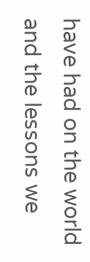have had on the world and the lessons we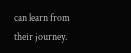can learn from their journey.